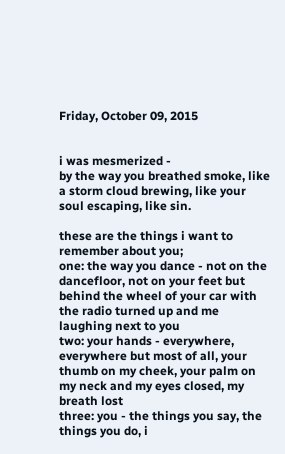Friday, October 09, 2015


i was mesmerized -
by the way you breathed smoke, like a storm cloud brewing, like your soul escaping, like sin.

these are the things i want to remember about you;
one: the way you dance - not on the dancefloor, not on your feet but behind the wheel of your car with the radio turned up and me laughing next to you
two: your hands - everywhere, everywhere but most of all, your thumb on my cheek, your palm on my neck and my eyes closed, my breath lost
three: you - the things you say, the things you do, i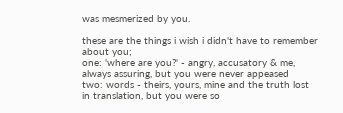was mesmerized by you.

these are the things i wish i didn't have to remember about you;
one: 'where are you?' - angry, accusatory & me, always assuring, but you were never appeased
two: words - theirs, yours, mine and the truth lost in translation, but you were so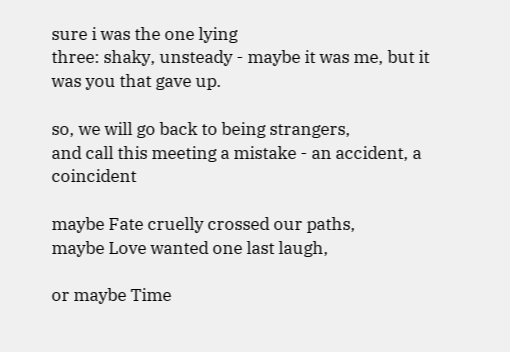sure i was the one lying
three: shaky, unsteady - maybe it was me, but it was you that gave up.

so, we will go back to being strangers,
and call this meeting a mistake - an accident, a coincident

maybe Fate cruelly crossed our paths,
maybe Love wanted one last laugh,

or maybe Time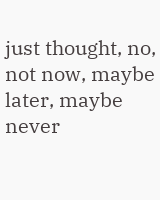just thought, no, not now, maybe later, maybe never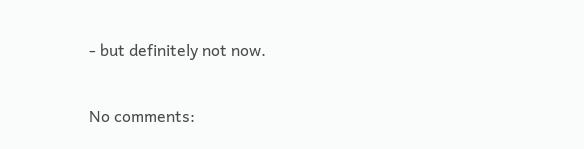- but definitely not now.

No comments: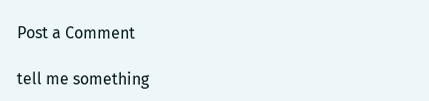Post a Comment

tell me something